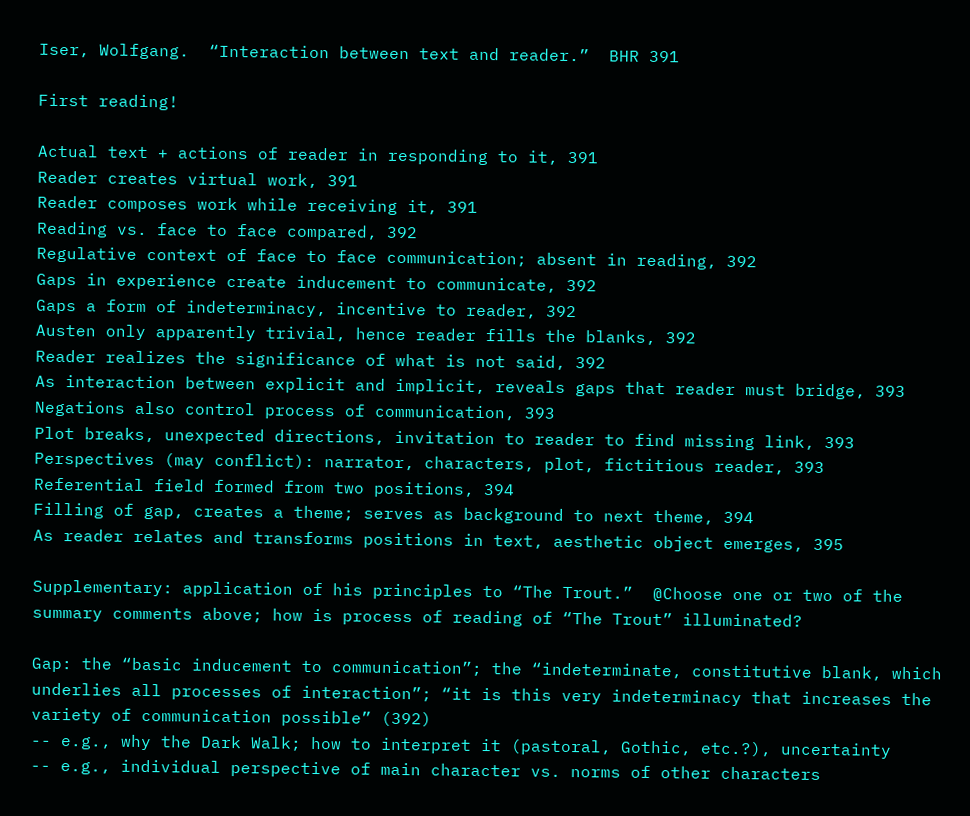Iser, Wolfgang.  “Interaction between text and reader.”  BHR 391

First reading!

Actual text + actions of reader in responding to it, 391
Reader creates virtual work, 391
Reader composes work while receiving it, 391
Reading vs. face to face compared, 392
Regulative context of face to face communication; absent in reading, 392
Gaps in experience create inducement to communicate, 392
Gaps a form of indeterminacy, incentive to reader, 392
Austen only apparently trivial, hence reader fills the blanks, 392
Reader realizes the significance of what is not said, 392
As interaction between explicit and implicit, reveals gaps that reader must bridge, 393
Negations also control process of communication, 393
Plot breaks, unexpected directions, invitation to reader to find missing link, 393
Perspectives (may conflict): narrator, characters, plot, fictitious reader, 393
Referential field formed from two positions, 394
Filling of gap, creates a theme; serves as background to next theme, 394
As reader relates and transforms positions in text, aesthetic object emerges, 395

Supplementary: application of his principles to “The Trout.”  @Choose one or two of the summary comments above; how is process of reading of “The Trout” illuminated?

Gap: the “basic inducement to communication”; the “indeterminate, constitutive blank, which underlies all processes of interaction”; “it is this very indeterminacy that increases the variety of communication possible” (392)
-- e.g., why the Dark Walk; how to interpret it (pastoral, Gothic, etc.?), uncertainty
-- e.g., individual perspective of main character vs. norms of other characters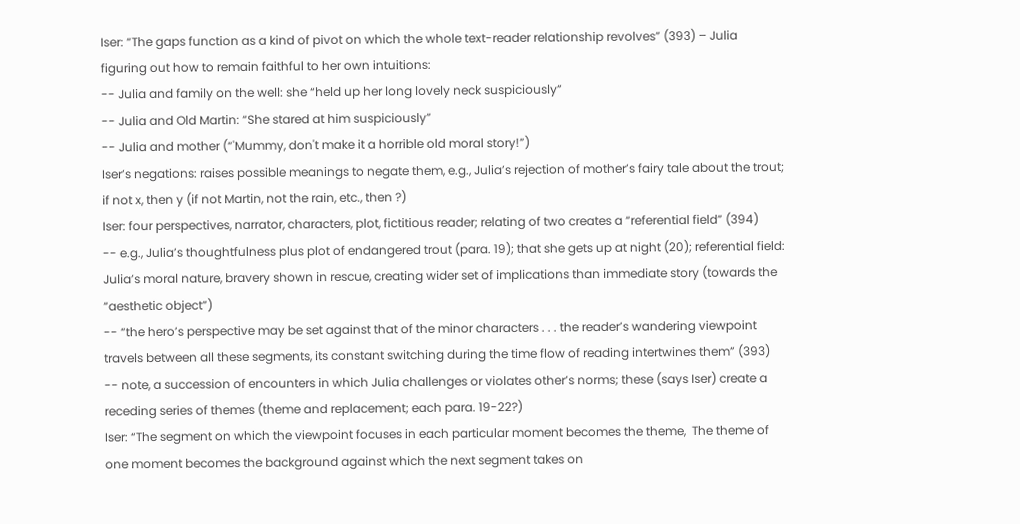Iser: “The gaps function as a kind of pivot on which the whole text-reader relationship revolves” (393) – Julia figuring out how to remain faithful to her own intuitions:
-- Julia and family on the well: she “held up her long lovely neck suspiciously”
-- Julia and Old Martin: “She stared at him suspiciously”
-- Julia and mother (“'Mummy, don't make it a horrible old moral story!”)
Iser’s negations: raises possible meanings to negate them, e.g., Julia’s rejection of mother’s fairy tale about the trout; if not x, then y (if not Martin, not the rain, etc., then ?)
Iser: four perspectives, narrator, characters, plot, fictitious reader; relating of two creates a “referential field” (394)
-- e.g., Julia’s thoughtfulness plus plot of endangered trout (para. 19); that she gets up at night (20); referential field: Julia’s moral nature, bravery shown in rescue, creating wider set of implications than immediate story (towards the “aesthetic object”)
-- “the hero’s perspective may be set against that of the minor characters . . . the reader’s wandering viewpoint travels between all these segments, its constant switching during the time flow of reading intertwines them” (393)
-- note, a succession of encounters in which Julia challenges or violates other’s norms; these (says Iser) create a receding series of themes (theme and replacement; each para. 19-22?)
Iser: “The segment on which the viewpoint focuses in each particular moment becomes the theme,  The theme of one moment becomes the background against which the next segment takes on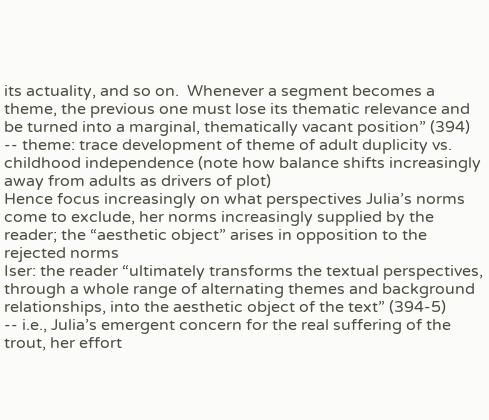its actuality, and so on.  Whenever a segment becomes a theme, the previous one must lose its thematic relevance and be turned into a marginal, thematically vacant position” (394)
-- theme: trace development of theme of adult duplicity vs. childhood independence (note how balance shifts increasingly away from adults as drivers of plot)
Hence focus increasingly on what perspectives Julia’s norms come to exclude, her norms increasingly supplied by the reader; the “aesthetic object” arises in opposition to the rejected norms
Iser: the reader “ultimately transforms the textual perspectives, through a whole range of alternating themes and background relationships, into the aesthetic object of the text” (394-5)
-- i.e., Julia’s emergent concern for the real suffering of the trout, her effort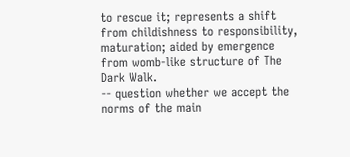to rescue it; represents a shift from childishness to responsibility, maturation; aided by emergence from womb-like structure of The Dark Walk.
-- question whether we accept the norms of the main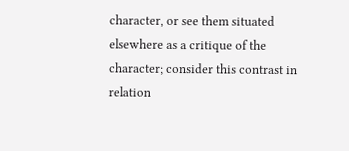character, or see them situated elsewhere as a critique of the character; consider this contrast in relation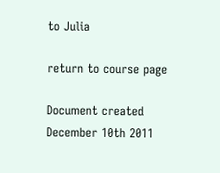to Julia

return to course page

Document created December 10th 2011